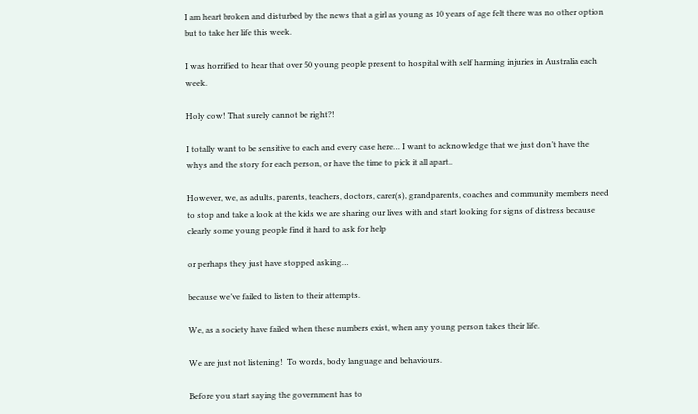I am heart broken and disturbed by the news that a girl as young as 10 years of age felt there was no other option but to take her life this week.

I was horrified to hear that over 50 young people present to hospital with self harming injuries in Australia each week.

Holy cow! That surely cannot be right?!

I totally want to be sensitive to each and every case here… I want to acknowledge that we just don’t have the whys and the story for each person, or have the time to pick it all apart..

However, we, as adults, parents, teachers, doctors, carer(s), grandparents, coaches and community members need to stop and take a look at the kids we are sharing our lives with and start looking for signs of distress because clearly some young people find it hard to ask for help

or perhaps they just have stopped asking…

because we’ve failed to listen to their attempts.

We, as a society have failed when these numbers exist, when any young person takes their life.

We are just not listening!  To words, body language and behaviours.

Before you start saying the government has to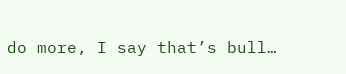do more, I say that’s bull…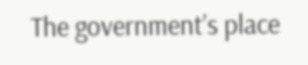The government’s place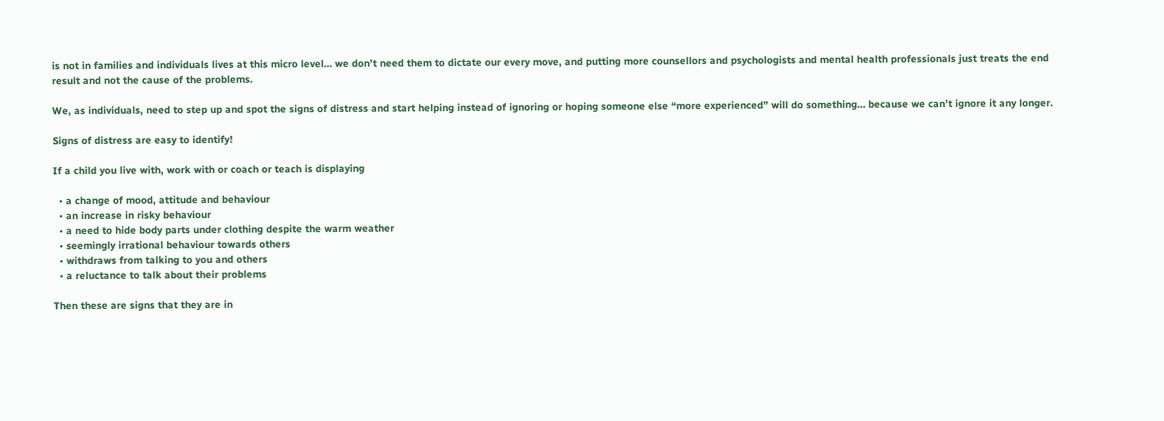is not in families and individuals lives at this micro level… we don’t need them to dictate our every move, and putting more counsellors and psychologists and mental health professionals just treats the end result and not the cause of the problems.

We, as individuals, need to step up and spot the signs of distress and start helping instead of ignoring or hoping someone else “more experienced” will do something… because we can’t ignore it any longer.

Signs of distress are easy to identify!

If a child you live with, work with or coach or teach is displaying

  • a change of mood, attitude and behaviour
  • an increase in risky behaviour
  • a need to hide body parts under clothing despite the warm weather
  • seemingly irrational behaviour towards others
  • withdraws from talking to you and others
  • a reluctance to talk about their problems

Then these are signs that they are in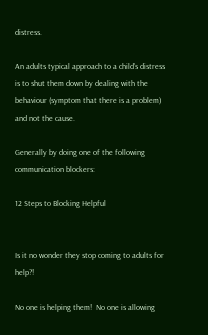distress.

An adults typical approach to a child’s distress is to shut them down by dealing with the behaviour (symptom that there is a problem) and not the cause.

Generally by doing one of the following communication blockers:

12 Steps to Blocking Helpful


Is it no wonder they stop coming to adults for help?!

No one is helping them!  No one is allowing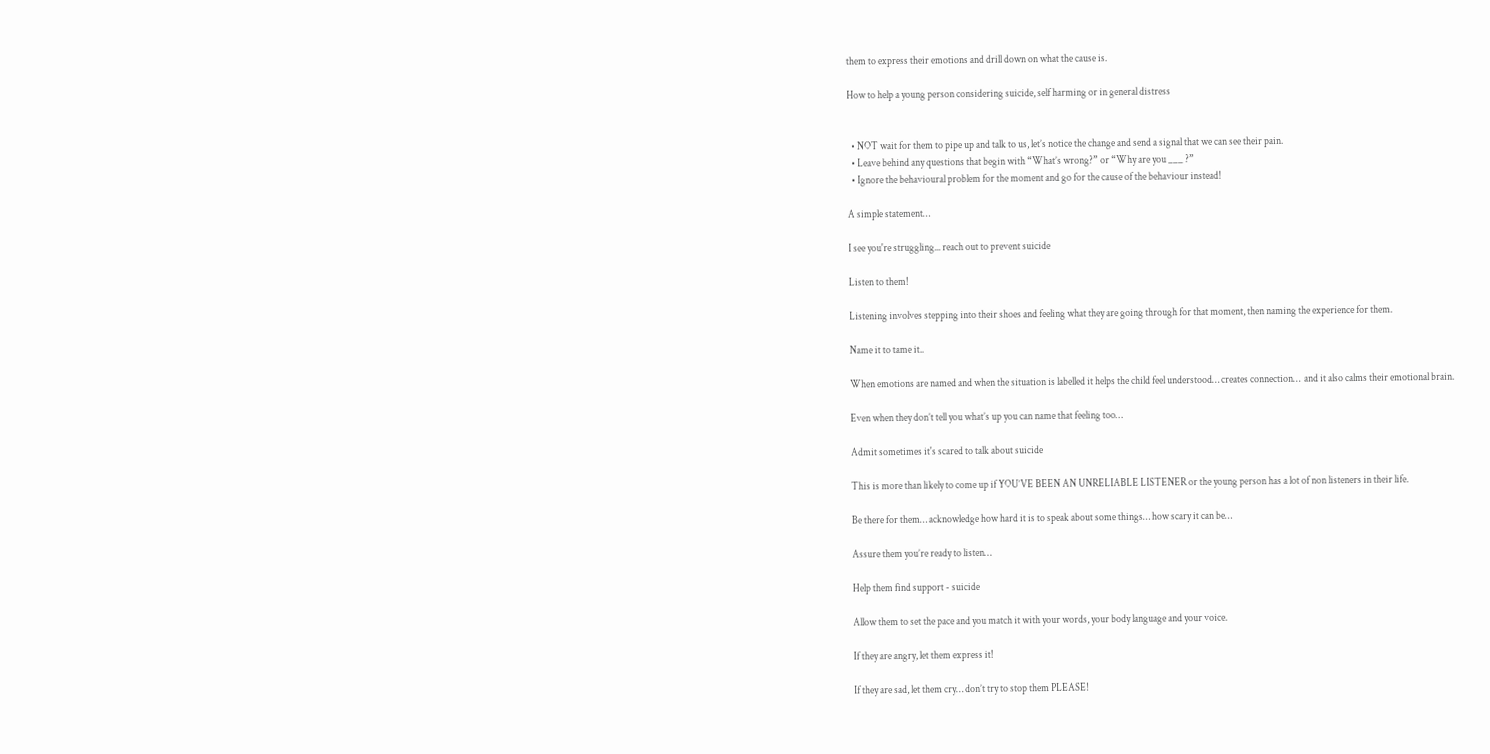them to express their emotions and drill down on what the cause is.

How to help a young person considering suicide, self harming or in general distress


  • NOT wait for them to pipe up and talk to us, let’s notice the change and send a signal that we can see their pain.
  • Leave behind any questions that begin with “What’s wrong?” or “Why are you ___ ?”
  • Ignore the behavioural problem for the moment and go for the cause of the behaviour instead!

A simple statement…

I see you're struggling... reach out to prevent suicide

Listen to them!

Listening involves stepping into their shoes and feeling what they are going through for that moment, then naming the experience for them.

Name it to tame it..

When emotions are named and when the situation is labelled it helps the child feel understood… creates connection…  and it also calms their emotional brain.

Even when they don’t tell you what’s up you can name that feeling too…

Admit sometimes it's scared to talk about suicide

This is more than likely to come up if YOU’VE BEEN AN UNRELIABLE LISTENER or the young person has a lot of non listeners in their life.

Be there for them… acknowledge how hard it is to speak about some things… how scary it can be…

Assure them you’re ready to listen…

Help them find support - suicide

Allow them to set the pace and you match it with your words, your body language and your voice.

If they are angry, let them express it!

If they are sad, let them cry… don’t try to stop them PLEASE!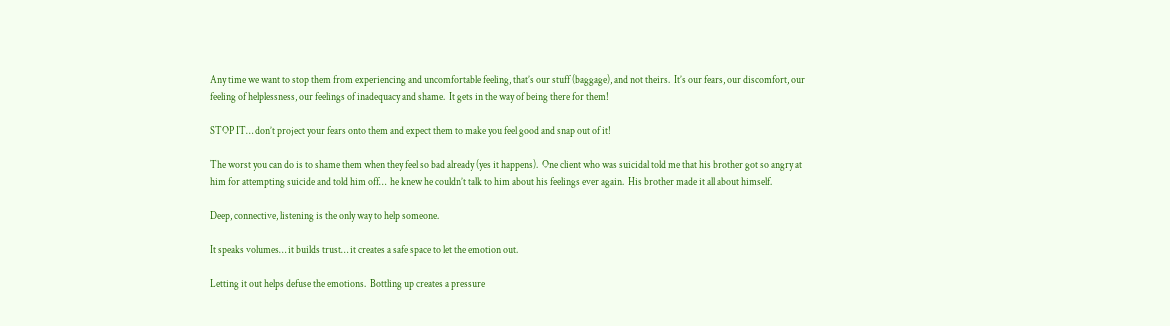Any time we want to stop them from experiencing and uncomfortable feeling, that’s our stuff (baggage), and not theirs.  It’s our fears, our discomfort, our feeling of helplessness, our feelings of inadequacy and shame.  It gets in the way of being there for them!

STOP IT… don’t project your fears onto them and expect them to make you feel good and snap out of it!

The worst you can do is to shame them when they feel so bad already (yes it happens).  One client who was suicidal told me that his brother got so angry at him for attempting suicide and told him off…  he knew he couldn’t talk to him about his feelings ever again.  His brother made it all about himself.

Deep, connective, listening is the only way to help someone.

It speaks volumes… it builds trust… it creates a safe space to let the emotion out.

Letting it out helps defuse the emotions.  Bottling up creates a pressure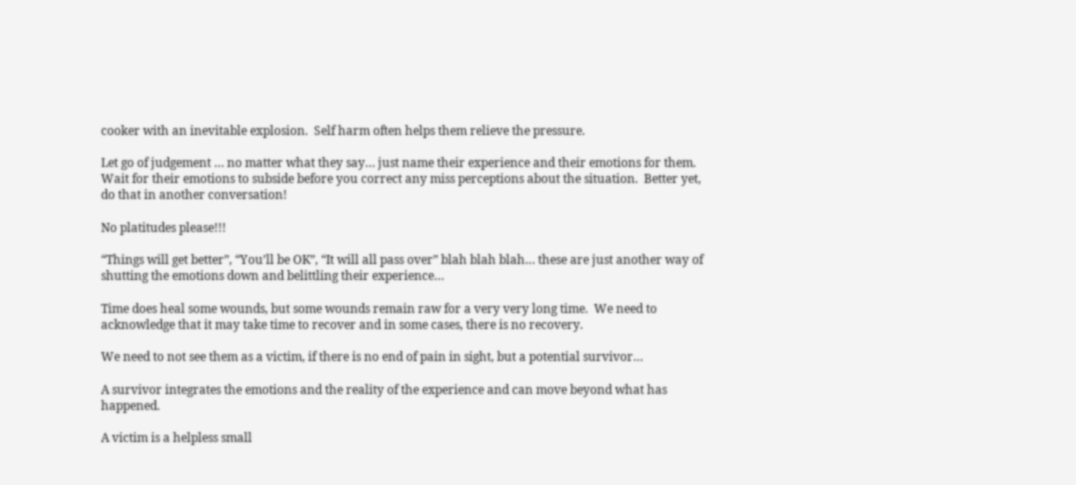cooker with an inevitable explosion.  Self harm often helps them relieve the pressure.

Let go of judgement … no matter what they say… just name their experience and their emotions for them.  Wait for their emotions to subside before you correct any miss perceptions about the situation.  Better yet, do that in another conversation!

No platitudes please!!!

“Things will get better”, “You’ll be OK”, “It will all pass over” blah blah blah… these are just another way of shutting the emotions down and belittling their experience…

Time does heal some wounds, but some wounds remain raw for a very very long time.  We need to acknowledge that it may take time to recover and in some cases, there is no recovery.

We need to not see them as a victim, if there is no end of pain in sight, but a potential survivor…

A survivor integrates the emotions and the reality of the experience and can move beyond what has happened.

A victim is a helpless small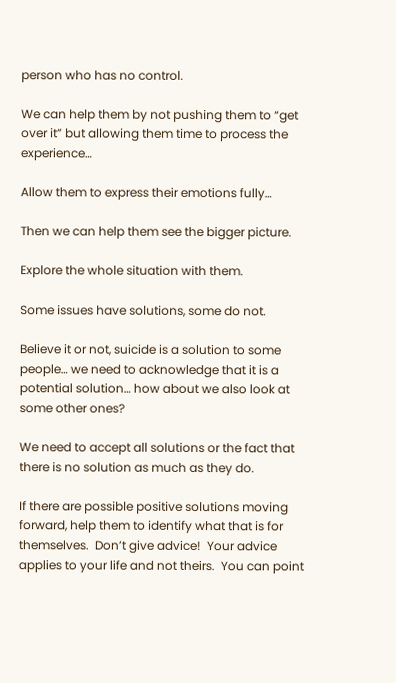person who has no control.

We can help them by not pushing them to “get over it” but allowing them time to process the experience…

Allow them to express their emotions fully…

Then we can help them see the bigger picture.

Explore the whole situation with them.

Some issues have solutions, some do not.

Believe it or not, suicide is a solution to some people… we need to acknowledge that it is a potential solution… how about we also look at some other ones?

We need to accept all solutions or the fact that there is no solution as much as they do.

If there are possible positive solutions moving forward, help them to identify what that is for themselves.  Don’t give advice!  Your advice applies to your life and not theirs.  You can point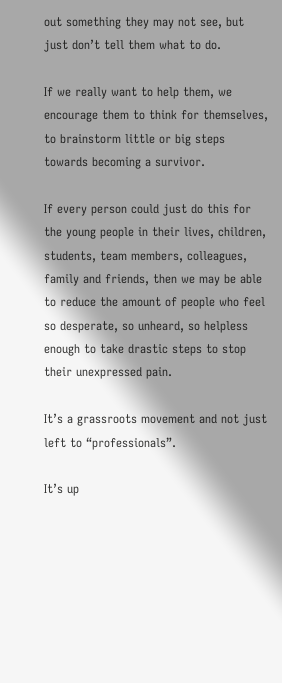out something they may not see, but just don’t tell them what to do.

If we really want to help them, we encourage them to think for themselves, to brainstorm little or big steps towards becoming a survivor.

If every person could just do this for the young people in their lives, children, students, team members, colleagues, family and friends, then we may be able to reduce the amount of people who feel so desperate, so unheard, so helpless enough to take drastic steps to stop their unexpressed pain.

It’s a grassroots movement and not just left to “professionals”.

It’s up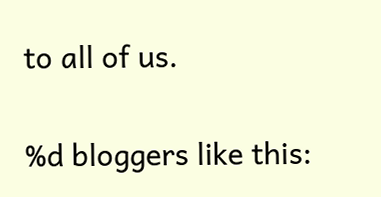to all of us.

%d bloggers like this: